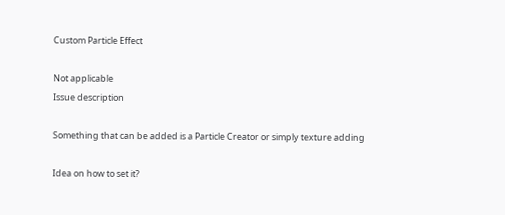Custom Particle Effect

Not applicable
Issue description

Something that can be added is a Particle Creator or simply texture adding

Idea on how to set it?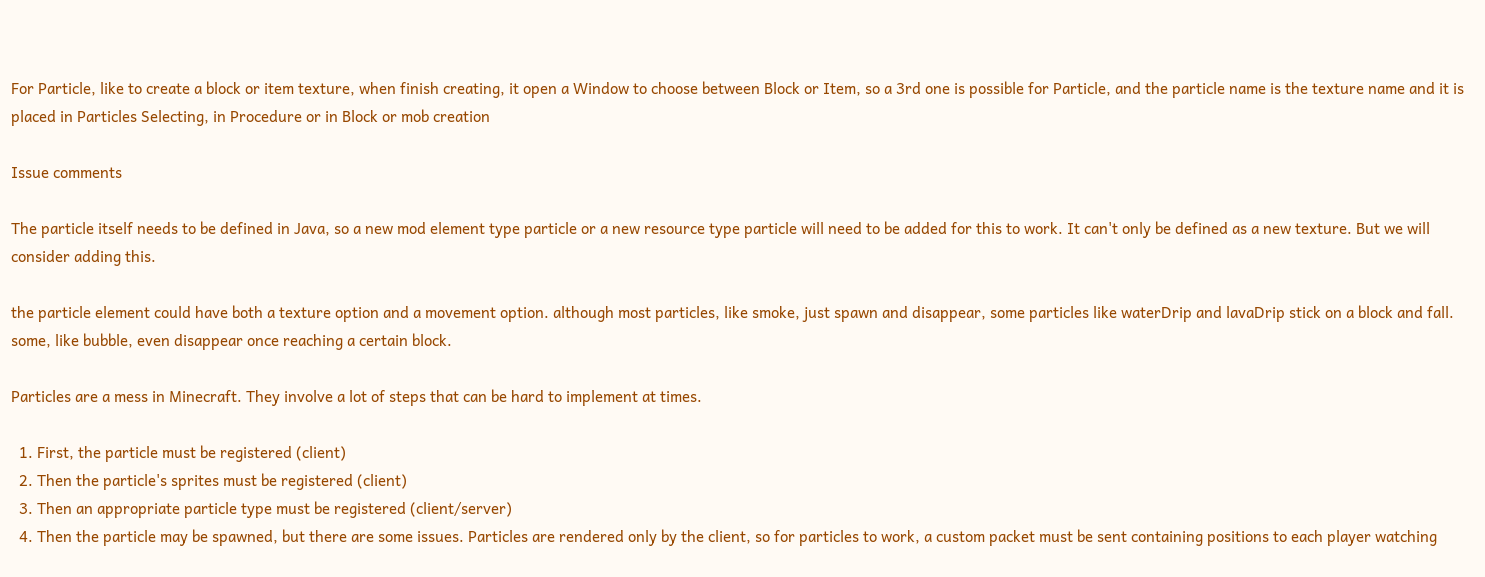For Particle, like to create a block or item texture, when finish creating, it open a Window to choose between Block or Item, so a 3rd one is possible for Particle, and the particle name is the texture name and it is placed in Particles Selecting, in Procedure or in Block or mob creation

Issue comments

The particle itself needs to be defined in Java, so a new mod element type particle or a new resource type particle will need to be added for this to work. It can't only be defined as a new texture. But we will consider adding this.

the particle element could have both a texture option and a movement option. although most particles, like smoke, just spawn and disappear, some particles like waterDrip and lavaDrip stick on a block and fall. some, like bubble, even disappear once reaching a certain block.

Particles are a mess in Minecraft. They involve a lot of steps that can be hard to implement at times.

  1. First, the particle must be registered (client)
  2. Then the particle's sprites must be registered (client)
  3. Then an appropriate particle type must be registered (client/server)
  4. Then the particle may be spawned, but there are some issues. Particles are rendered only by the client, so for particles to work, a custom packet must be sent containing positions to each player watching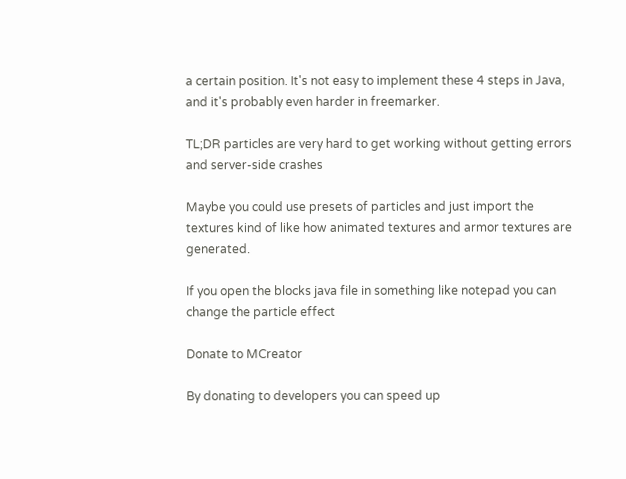a certain position. It's not easy to implement these 4 steps in Java, and it's probably even harder in freemarker.

TL;DR particles are very hard to get working without getting errors and server-side crashes

Maybe you could use presets of particles and just import the textures kind of like how animated textures and armor textures are generated.

If you open the blocks java file in something like notepad you can change the particle effect

Donate to MCreator

By donating to developers you can speed up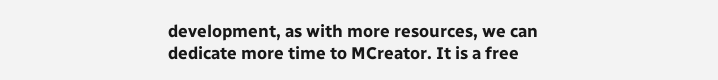development, as with more resources, we can dedicate more time to MCreator. It is a free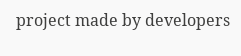project made by developers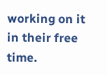working on it in their free time.